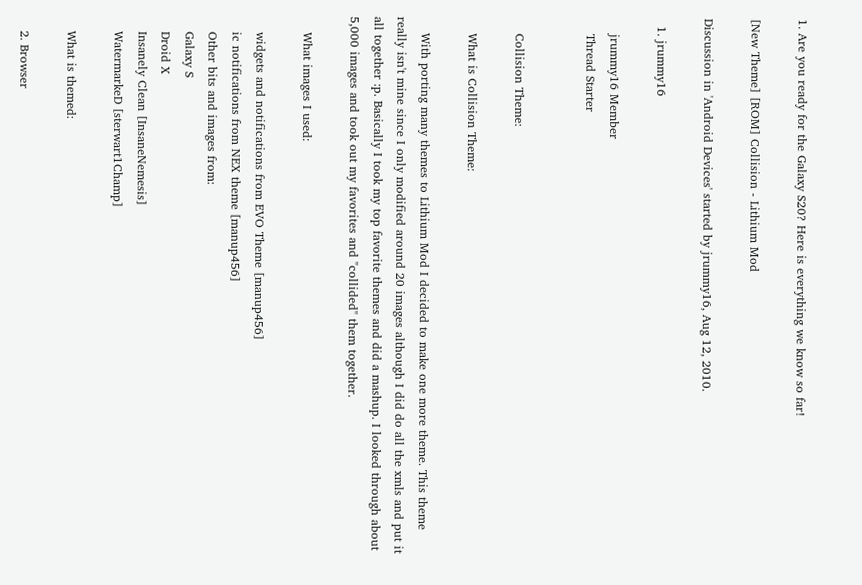1. Are you ready for the Galaxy S20? Here is everything we know so far!

[New Theme] [ROM] Collision - Lithium Mod

Discussion in 'Android Devices' started by jrummy16, Aug 12, 2010.

  1. jrummy16

    jrummy16 Member
    Thread Starter


    Collision Theme:

    What is Collision Theme:

    With porting many themes to Lithium Mod I decided to make one more theme. This theme really isn't mine since I only modified around 20 images although I did do all the xmls and put it all together :p. Basically I took my top favorite themes and did a mashup. I looked through about 5,000 images and took out my favorites and "collided" them together.

    What images I used:

    widgets and notifications from EVO Theme [manup456]
    ic notifications from NEX theme [manup456]
    Other bits and images from:
    Galaxy S
    Droid X
    Insanely Clean [InsaneNemesis]
    WatermarkeD [sterwart1Champ]

    What is themed:

    2. Browser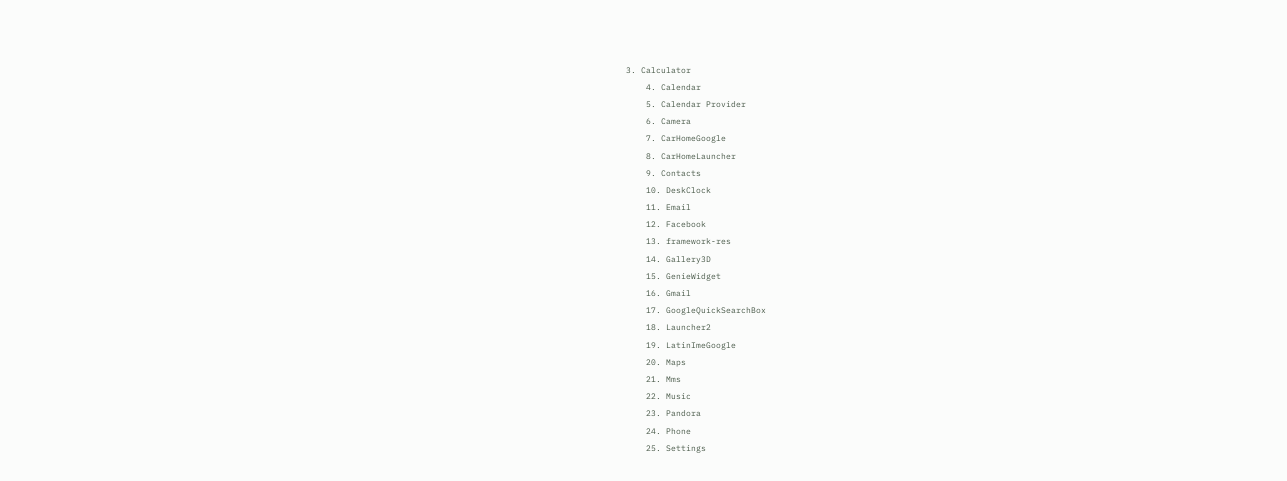3. Calculator
    4. Calendar
    5. Calendar Provider
    6. Camera
    7. CarHomeGoogle
    8. CarHomeLauncher
    9. Contacts
    10. DeskClock
    11. Email
    12. Facebook
    13. framework-res
    14. Gallery3D
    15. GenieWidget
    16. Gmail
    17. GoogleQuickSearchBox
    18. Launcher2
    19. LatinImeGoogle
    20. Maps
    21. Mms
    22. Music
    23. Pandora
    24. Phone
    25. Settings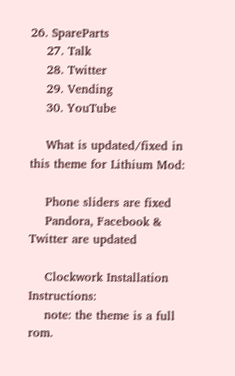26. SpareParts
    27. Talk
    28. Twitter
    29. Vending
    30. YouTube

    What is updated/fixed in this theme for Lithium Mod:

    Phone sliders are fixed
    Pandora, Facebook & Twitter are updated

    Clockwork Installation Instructions:
    note: the theme is a full rom.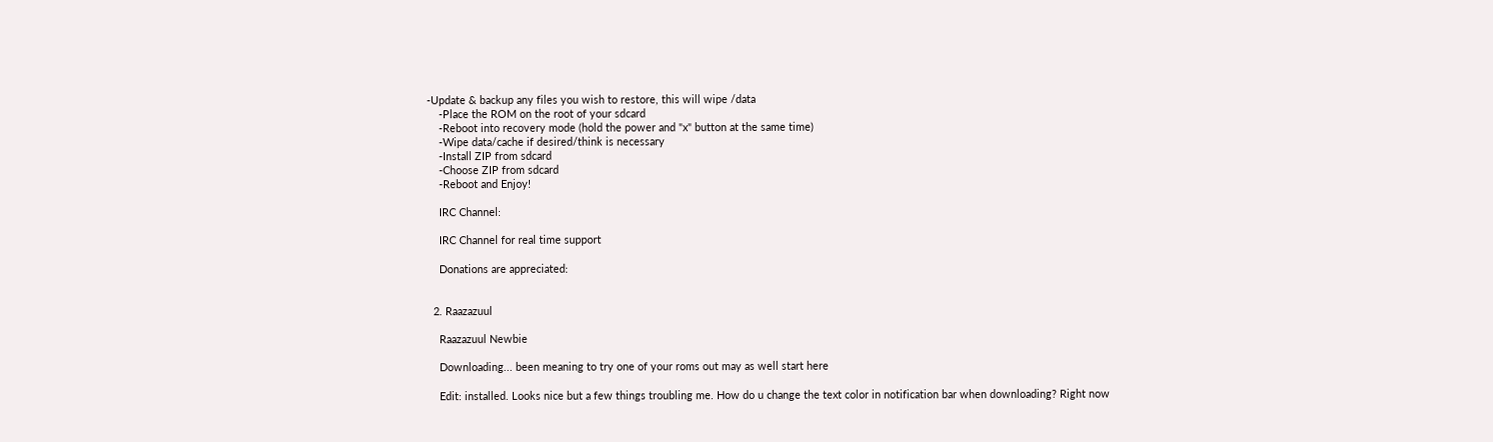-Update & backup any files you wish to restore, this will wipe /data
    -Place the ROM on the root of your sdcard
    -Reboot into recovery mode (hold the power and "x" button at the same time)
    -Wipe data/cache if desired/think is necessary
    -Install ZIP from sdcard
    -Choose ZIP from sdcard
    -Reboot and Enjoy!

    IRC Channel:

    IRC Channel for real time support

    Donations are appreciated:


  2. Raazazuul

    Raazazuul Newbie

    Downloading... been meaning to try one of your roms out may as well start here

    Edit: installed. Looks nice but a few things troubling me. How do u change the text color in notification bar when downloading? Right now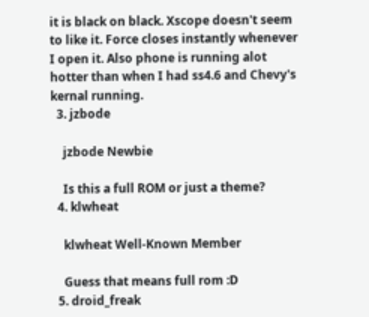it is black on black. Xscope doesn't seem to like it. Force closes instantly whenever I open it. Also phone is running alot hotter than when I had ss4.6 and Chevy's kernal running.
  3. jzbode

    jzbode Newbie

    Is this a full ROM or just a theme?
  4. klwheat

    klwheat Well-Known Member

    Guess that means full rom :D
  5. droid_freak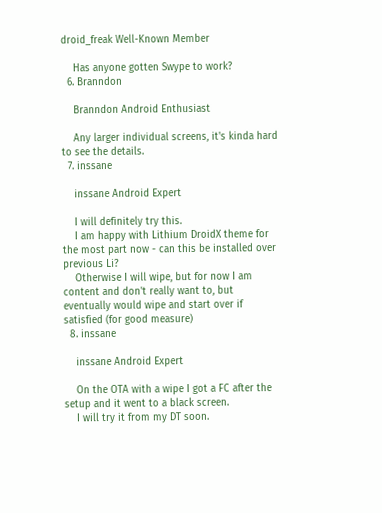droid_freak Well-Known Member

    Has anyone gotten Swype to work?
  6. Branndon

    Branndon Android Enthusiast

    Any larger individual screens, it's kinda hard to see the details.
  7. inssane

    inssane Android Expert

    I will definitely try this.
    I am happy with Lithium DroidX theme for the most part now - can this be installed over previous Li?
    Otherwise I will wipe, but for now I am content and don't really want to, but eventually would wipe and start over if satisfied (for good measure)
  8. inssane

    inssane Android Expert

    On the OTA with a wipe I got a FC after the setup and it went to a black screen.
    I will try it from my DT soon.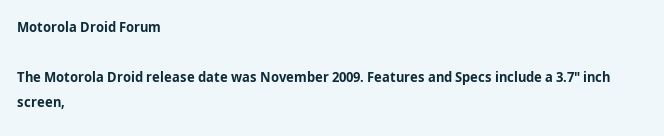Motorola Droid Forum

The Motorola Droid release date was November 2009. Features and Specs include a 3.7" inch screen,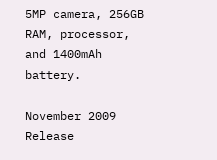5MP camera, 256GB RAM, processor, and 1400mAh battery.

November 2009
Release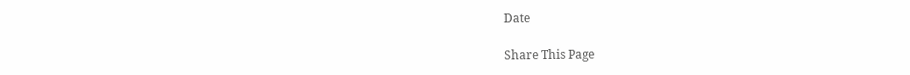Date

Share This Page